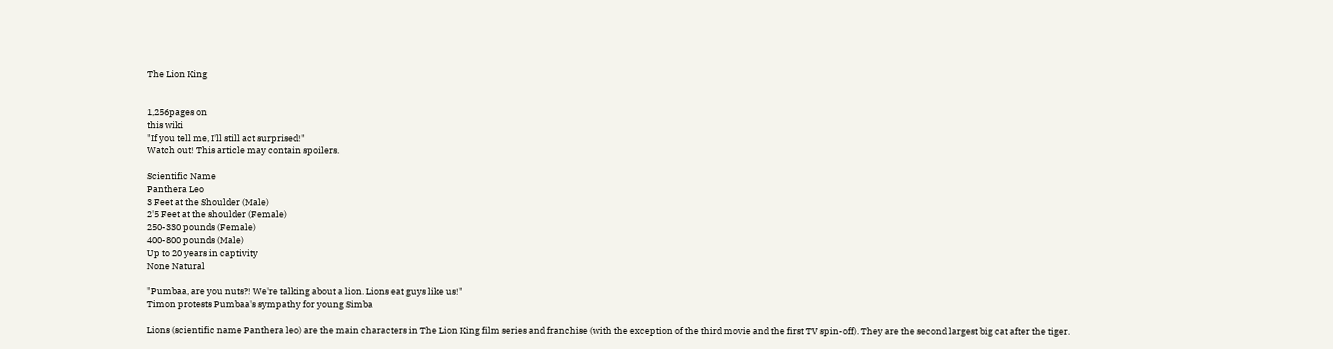The Lion King


1,256pages on
this wiki
"If you tell me, I'll still act surprised!"
Watch out! This article may contain spoilers.

Scientific Name
Panthera Leo
3 Feet at the Shoulder (Male)
2'5 Feet at the shoulder (Female)
250-330 pounds (Female)
400-800 pounds (Male)
Up to 20 years in captivity
None Natural

"Pumbaa, are you nuts?! We're talking about a lion. Lions eat guys like us!"
Timon protests Pumbaa's sympathy for young Simba

Lions (scientific name Panthera leo) are the main characters in The Lion King film series and franchise (with the exception of the third movie and the first TV spin-off). They are the second largest big cat after the tiger.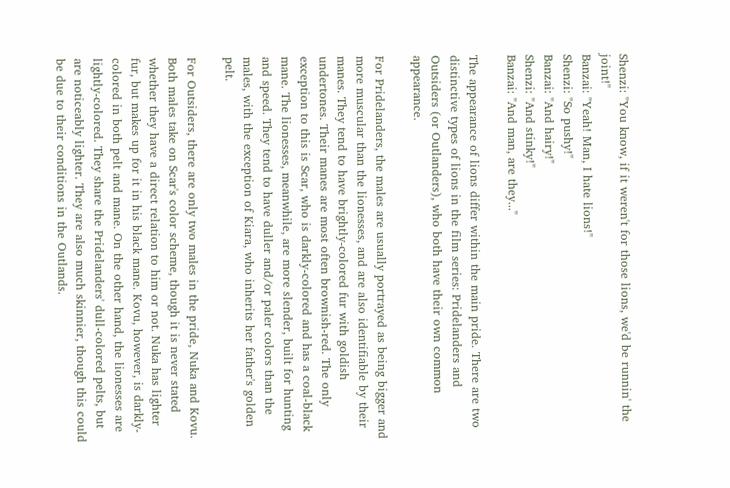Shenzi: "You know, if it weren't for those lions, we'd be runnin' the joint!"
Banzai: "Yeah! Man, I hate lions!"
Shenzi: "So pushy!"
Banzai: "And hairy!"
Shenzi: "And stinky!"
Banzai: "And man, are they..."

The appearance of lions differ within the main pride. There are two distinctive types of lions in the film series: Pridelanders and Outsiders (or Outlanders), who both have their own common appearance.

For Pridelanders, the males are usually portrayed as being bigger and more muscular than the lionesses, and are also identifiable by their manes. They tend to have brightly-colored fur with goldish undertones. Their manes are most often brownish-red. The only exception to this is Scar, who is darkly-colored and has a coal-black mane. The lionesses, meanwhile, are more slender, built for hunting and speed. They tend to have duller and/or paler colors than the males, with the exception of Kiara, who inherits her father's golden pelt.

For Outsiders, there are only two males in the pride, Nuka and Kovu. Both males take on Scar's color scheme, though it is never stated whether they have a direct relation to him or not. Nuka has lighter fur, but makes up for it in his black mane. Kovu, however, is darkly-colored in both pelt and mane. On the other hand, the lionesses are lightly-colored. They share the Pridelanders' dull-colored pelts, but are noticeably lighter. They are also much skinnier, though this could be due to their conditions in the Outlands.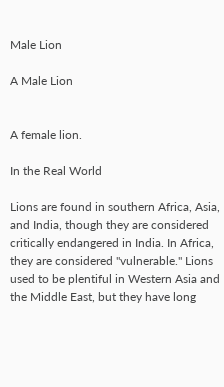Male Lion

A Male Lion


A female lion.

In the Real World

Lions are found in southern Africa, Asia, and India, though they are considered critically endangered in India. In Africa, they are considered "vulnerable." Lions used to be plentiful in Western Asia and the Middle East, but they have long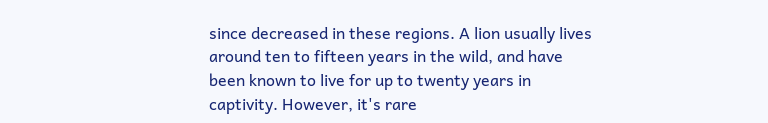since decreased in these regions. A lion usually lives around ten to fifteen years in the wild, and have been known to live for up to twenty years in captivity. However, it's rare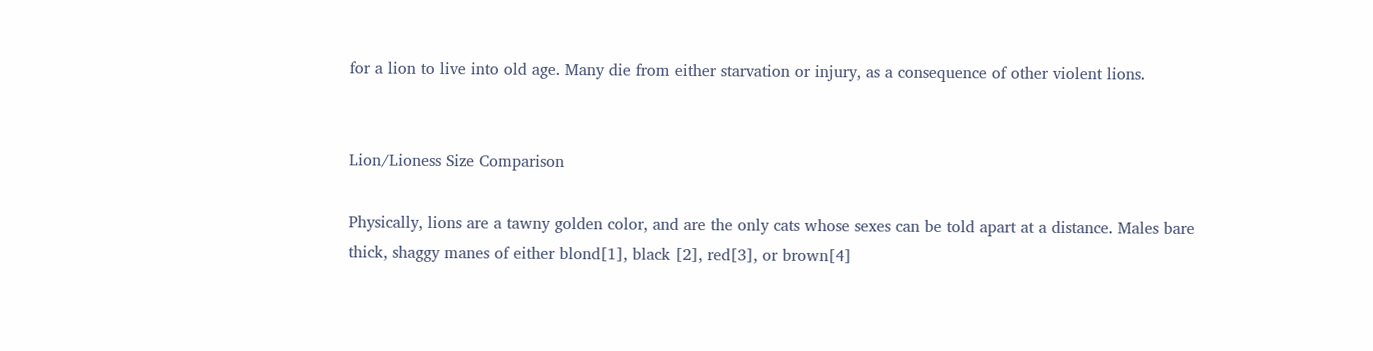for a lion to live into old age. Many die from either starvation or injury, as a consequence of other violent lions.


Lion/Lioness Size Comparison

Physically, lions are a tawny golden color, and are the only cats whose sexes can be told apart at a distance. Males bare thick, shaggy manes of either blond[1], black [2], red[3], or brown[4]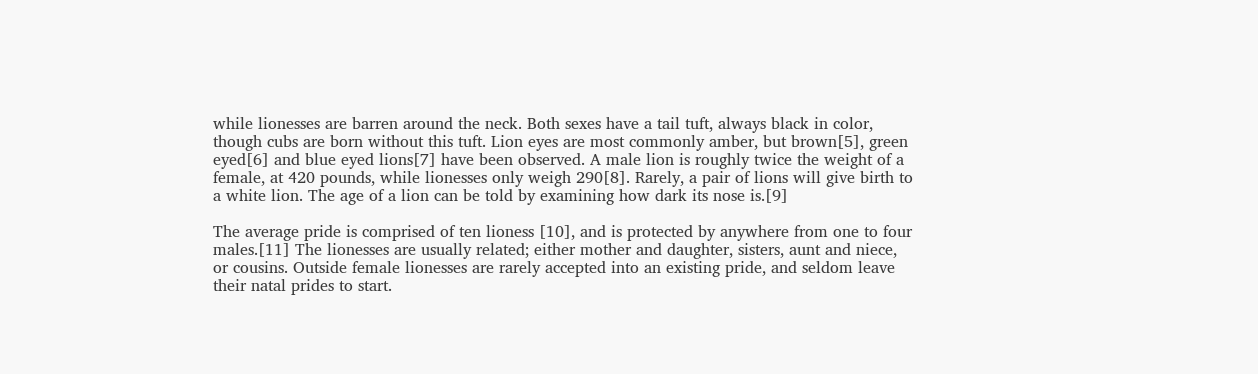while lionesses are barren around the neck. Both sexes have a tail tuft, always black in color, though cubs are born without this tuft. Lion eyes are most commonly amber, but brown[5], green eyed[6] and blue eyed lions[7] have been observed. A male lion is roughly twice the weight of a female, at 420 pounds, while lionesses only weigh 290[8]. Rarely, a pair of lions will give birth to a white lion. The age of a lion can be told by examining how dark its nose is.[9]

The average pride is comprised of ten lioness [10], and is protected by anywhere from one to four males.[11] The lionesses are usually related; either mother and daughter, sisters, aunt and niece, or cousins. Outside female lionesses are rarely accepted into an existing pride, and seldom leave their natal prides to start.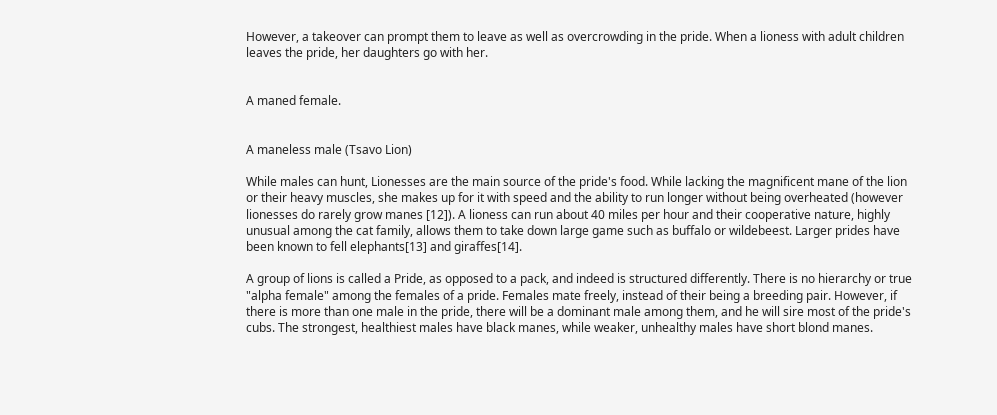However, a takeover can prompt them to leave as well as overcrowding in the pride. When a lioness with adult children leaves the pride, her daughters go with her.


A maned female.


A maneless male (Tsavo Lion)

While males can hunt, Lionesses are the main source of the pride's food. While lacking the magnificent mane of the lion or their heavy muscles, she makes up for it with speed and the ability to run longer without being overheated (however lionesses do rarely grow manes [12]). A lioness can run about 40 miles per hour and their cooperative nature, highly unusual among the cat family, allows them to take down large game such as buffalo or wildebeest. Larger prides have been known to fell elephants[13] and giraffes[14].

A group of lions is called a Pride, as opposed to a pack, and indeed is structured differently. There is no hierarchy or true "alpha female" among the females of a pride. Females mate freely, instead of their being a breeding pair. However, if there is more than one male in the pride, there will be a dominant male among them, and he will sire most of the pride's cubs. The strongest, healthiest males have black manes, while weaker, unhealthy males have short blond manes.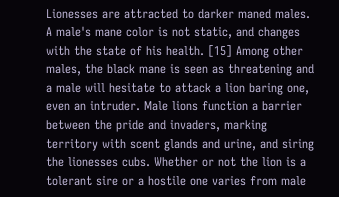Lionesses are attracted to darker maned males. A male's mane color is not static, and changes with the state of his health. [15] Among other males, the black mane is seen as threatening and a male will hesitate to attack a lion baring one, even an intruder. Male lions function a barrier between the pride and invaders, marking territory with scent glands and urine, and siring the lionesses cubs. Whether or not the lion is a tolerant sire or a hostile one varies from male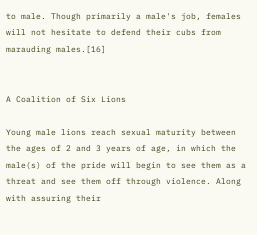to male. Though primarily a male's job, females will not hesitate to defend their cubs from marauding males.[16]


A Coalition of Six Lions

Young male lions reach sexual maturity between the ages of 2 and 3 years of age, in which the male(s) of the pride will begin to see them as a threat and see them off through violence. Along with assuring their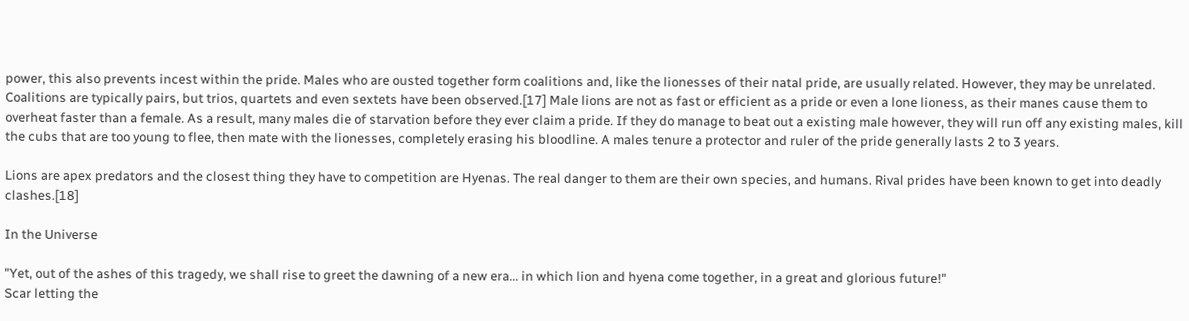power, this also prevents incest within the pride. Males who are ousted together form coalitions and, like the lionesses of their natal pride, are usually related. However, they may be unrelated. Coalitions are typically pairs, but trios, quartets and even sextets have been observed.[17] Male lions are not as fast or efficient as a pride or even a lone lioness, as their manes cause them to overheat faster than a female. As a result, many males die of starvation before they ever claim a pride. If they do manage to beat out a existing male however, they will run off any existing males, kill the cubs that are too young to flee, then mate with the lionesses, completely erasing his bloodline. A males tenure a protector and ruler of the pride generally lasts 2 to 3 years.

Lions are apex predators and the closest thing they have to competition are Hyenas. The real danger to them are their own species, and humans. Rival prides have been known to get into deadly clashes.[18]

In the Universe

"Yet, out of the ashes of this tragedy, we shall rise to greet the dawning of a new era... in which lion and hyena come together, in a great and glorious future!"
Scar letting the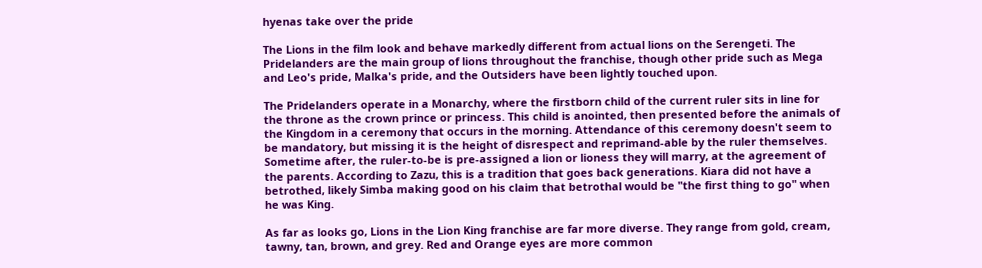hyenas take over the pride

The Lions in the film look and behave markedly different from actual lions on the Serengeti. The Pridelanders are the main group of lions throughout the franchise, though other pride such as Mega and Leo's pride, Malka's pride, and the Outsiders have been lightly touched upon.

The Pridelanders operate in a Monarchy, where the firstborn child of the current ruler sits in line for the throne as the crown prince or princess. This child is anointed, then presented before the animals of the Kingdom in a ceremony that occurs in the morning. Attendance of this ceremony doesn't seem to be mandatory, but missing it is the height of disrespect and reprimand-able by the ruler themselves. Sometime after, the ruler-to-be is pre-assigned a lion or lioness they will marry, at the agreement of the parents. According to Zazu, this is a tradition that goes back generations. Kiara did not have a betrothed, likely Simba making good on his claim that betrothal would be "the first thing to go" when he was King.

As far as looks go, Lions in the Lion King franchise are far more diverse. They range from gold, cream, tawny, tan, brown, and grey. Red and Orange eyes are more common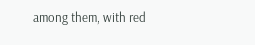among them, with red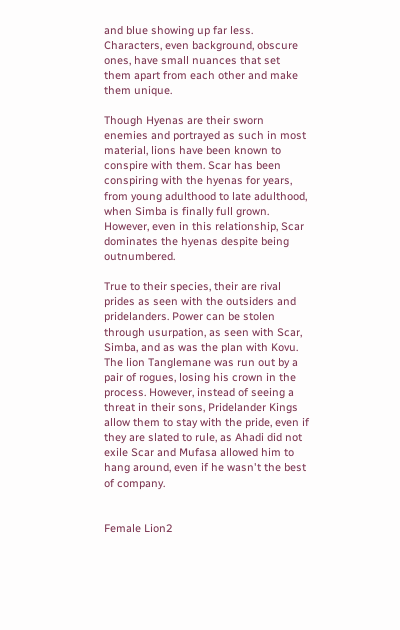and blue showing up far less. Characters, even background, obscure ones, have small nuances that set them apart from each other and make them unique.

Though Hyenas are their sworn enemies and portrayed as such in most material, lions have been known to conspire with them. Scar has been conspiring with the hyenas for years, from young adulthood to late adulthood, when Simba is finally full grown. However, even in this relationship, Scar dominates the hyenas despite being outnumbered.

True to their species, their are rival prides as seen with the outsiders and pridelanders. Power can be stolen through usurpation, as seen with Scar, Simba, and as was the plan with Kovu. The lion Tanglemane was run out by a pair of rogues, losing his crown in the process. However, instead of seeing a threat in their sons, Pridelander Kings allow them to stay with the pride, even if they are slated to rule, as Ahadi did not exile Scar and Mufasa allowed him to hang around, even if he wasn't the best of company.


Female Lion2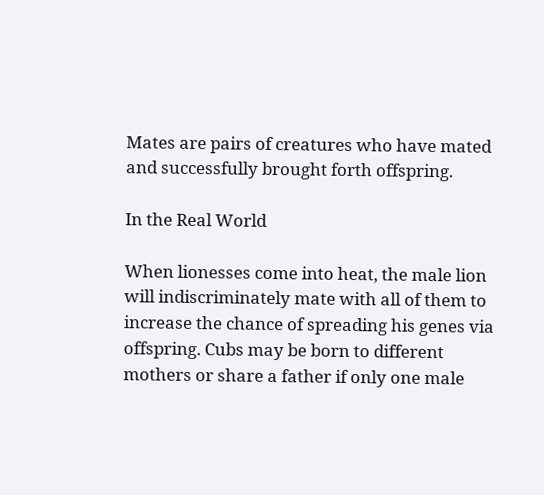Mates are pairs of creatures who have mated and successfully brought forth offspring.

In the Real World

When lionesses come into heat, the male lion will indiscriminately mate with all of them to increase the chance of spreading his genes via offspring. Cubs may be born to different mothers or share a father if only one male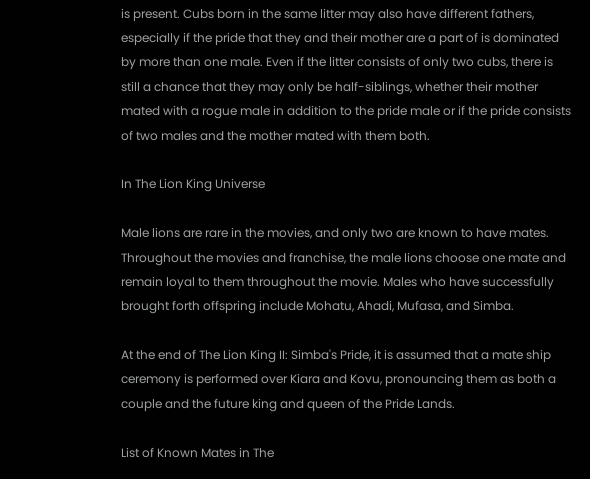is present. Cubs born in the same litter may also have different fathers, especially if the pride that they and their mother are a part of is dominated by more than one male. Even if the litter consists of only two cubs, there is still a chance that they may only be half-siblings, whether their mother mated with a rogue male in addition to the pride male or if the pride consists of two males and the mother mated with them both.

In The Lion King Universe

Male lions are rare in the movies, and only two are known to have mates. Throughout the movies and franchise, the male lions choose one mate and remain loyal to them throughout the movie. Males who have successfully brought forth offspring include Mohatu, Ahadi, Mufasa, and Simba.

At the end of The Lion King II: Simba's Pride, it is assumed that a mate ship ceremony is performed over Kiara and Kovu, pronouncing them as both a couple and the future king and queen of the Pride Lands.

List of Known Mates in The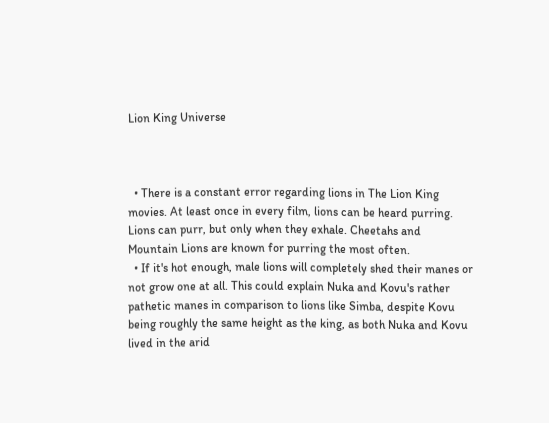Lion King Universe



  • There is a constant error regarding lions in The Lion King movies. At least once in every film, lions can be heard purring. Lions can purr, but only when they exhale. Cheetahs and Mountain Lions are known for purring the most often.
  • If it's hot enough, male lions will completely shed their manes or not grow one at all. This could explain Nuka and Kovu's rather pathetic manes in comparison to lions like Simba, despite Kovu being roughly the same height as the king, as both Nuka and Kovu lived in the arid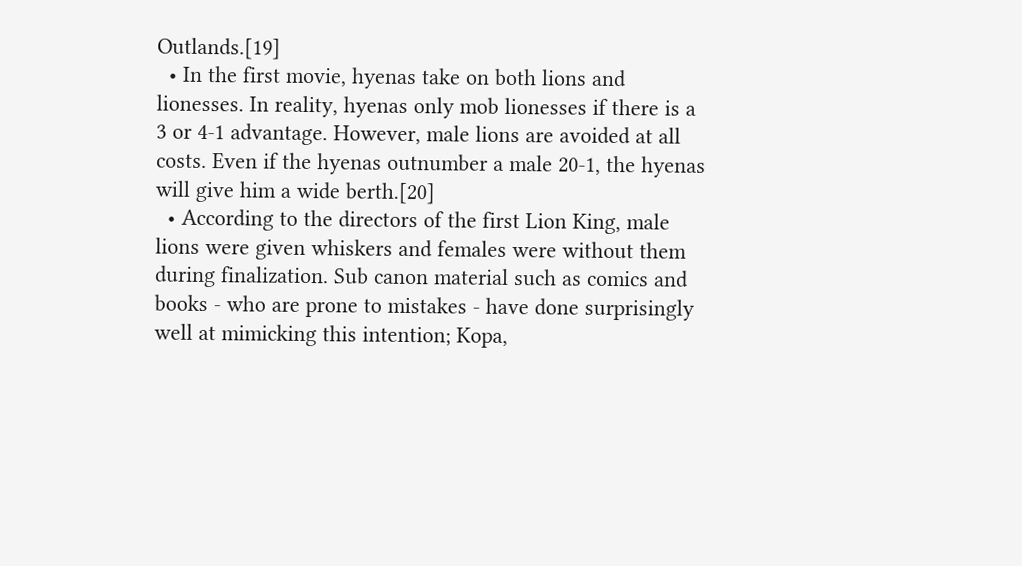Outlands.[19]
  • In the first movie, hyenas take on both lions and lionesses. In reality, hyenas only mob lionesses if there is a 3 or 4-1 advantage. However, male lions are avoided at all costs. Even if the hyenas outnumber a male 20-1, the hyenas will give him a wide berth.[20]
  • According to the directors of the first Lion King, male lions were given whiskers and females were without them during finalization. Sub canon material such as comics and books - who are prone to mistakes - have done surprisingly well at mimicking this intention; Kopa,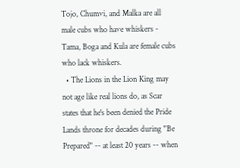Tojo, Chumvi, and Malka are all male cubs who have whiskers - Tama, Boga and Kula are female cubs who lack whiskers.
  • The Lions in the Lion King may not age like real lions do, as Scar states that he's been denied the Pride Lands throne for decades during "Be Prepared" -- at least 20 years -- when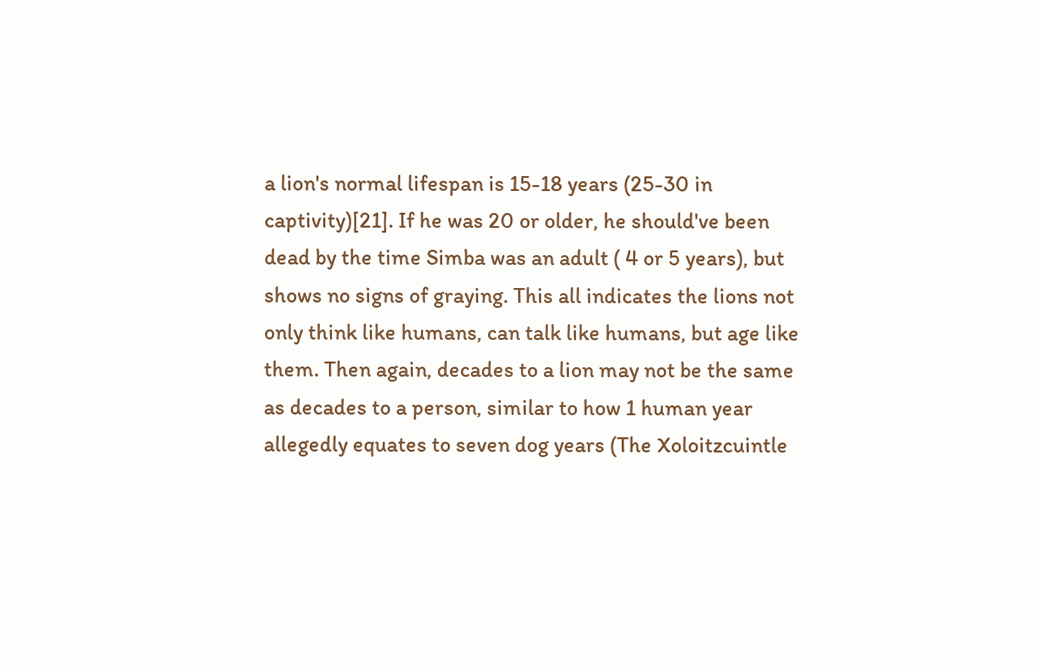a lion's normal lifespan is 15-18 years (25-30 in captivity)[21]. If he was 20 or older, he should've been dead by the time Simba was an adult ( 4 or 5 years), but shows no signs of graying. This all indicates the lions not only think like humans, can talk like humans, but age like them. Then again, decades to a lion may not be the same as decades to a person, similar to how 1 human year allegedly equates to seven dog years (The Xoloitzcuintle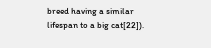breed having a similar lifespan to a big cat[22]).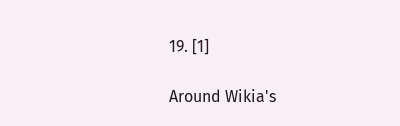19. [1]

Around Wikia's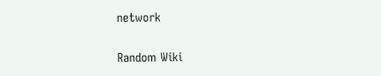network

Random Wiki